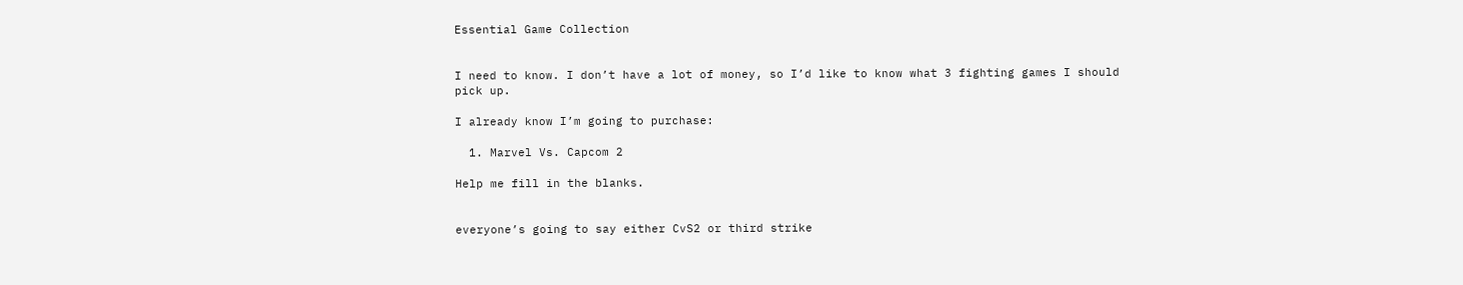Essential Game Collection


I need to know. I don’t have a lot of money, so I’d like to know what 3 fighting games I should pick up.

I already know I’m going to purchase:

  1. Marvel Vs. Capcom 2

Help me fill in the blanks.


everyone’s going to say either CvS2 or third strike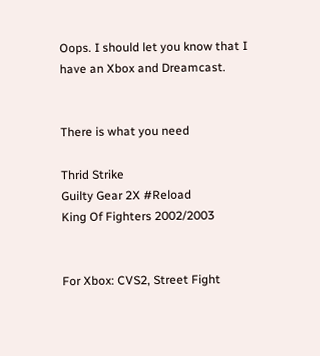Oops. I should let you know that I have an Xbox and Dreamcast.


There is what you need

Thrid Strike
Guilty Gear 2X #Reload
King Of Fighters 2002/2003


For Xbox: CVS2, Street Fight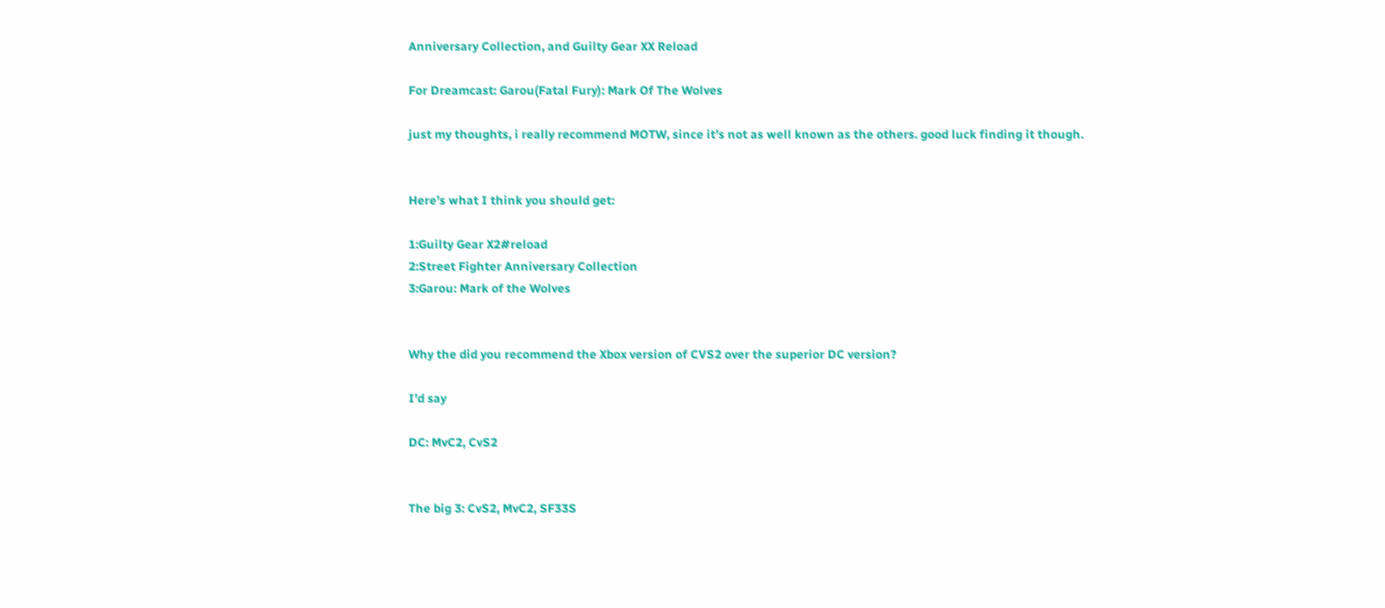Anniversary Collection, and Guilty Gear XX Reload

For Dreamcast: Garou(Fatal Fury): Mark Of The Wolves

just my thoughts, i really recommend MOTW, since it’s not as well known as the others. good luck finding it though.


Here’s what I think you should get:

1:Guilty Gear X2#reload
2:Street Fighter Anniversary Collection
3:Garou: Mark of the Wolves


Why the did you recommend the Xbox version of CVS2 over the superior DC version?

I’d say

DC: MvC2, CvS2


The big 3: CvS2, MvC2, SF33S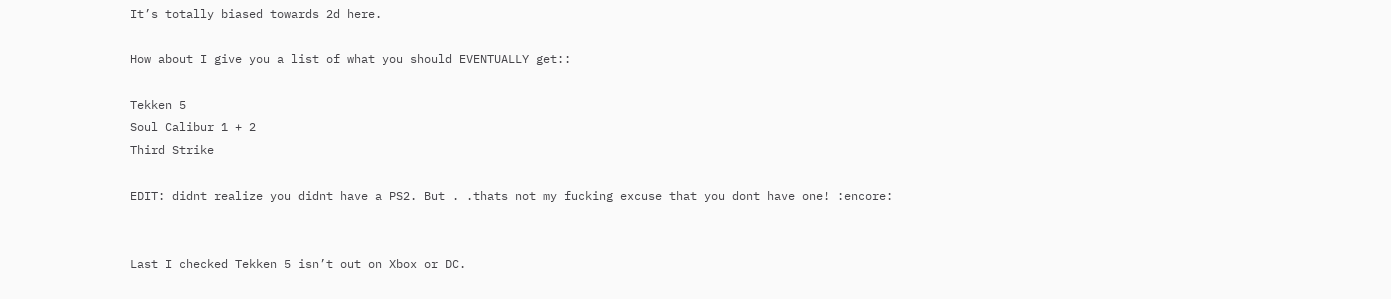It’s totally biased towards 2d here.

How about I give you a list of what you should EVENTUALLY get::

Tekken 5
Soul Calibur 1 + 2
Third Strike

EDIT: didnt realize you didnt have a PS2. But . .thats not my fucking excuse that you dont have one! :encore:


Last I checked Tekken 5 isn’t out on Xbox or DC.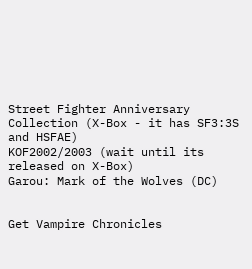Street Fighter Anniversary Collection (X-Box - it has SF3:3S and HSFAE)
KOF2002/2003 (wait until its released on X-Box)
Garou: Mark of the Wolves (DC)


Get Vampire Chronicles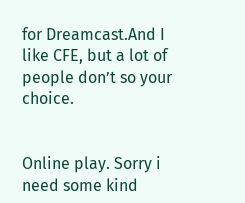for Dreamcast.And I like CFE, but a lot of people don’t so your choice.


Online play. Sorry i need some kind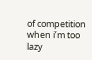of competition when i’m too lazy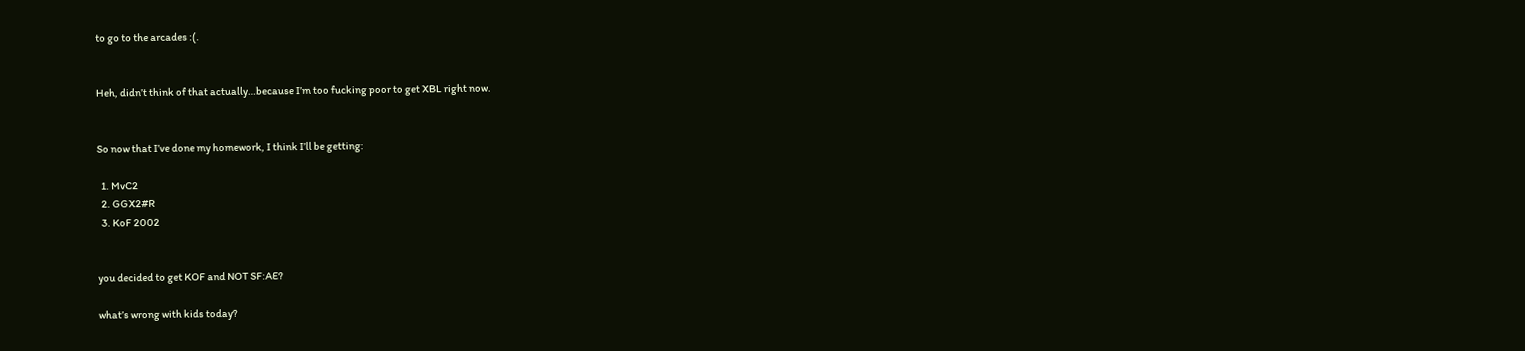to go to the arcades :(.


Heh, didn’t think of that actually…because I’m too fucking poor to get XBL right now.


So now that I’ve done my homework, I think I’ll be getting:

  1. MvC2
  2. GGX2#R
  3. KoF 2002


you decided to get KOF and NOT SF:AE?

what’s wrong with kids today?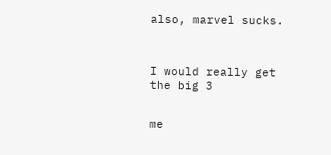also, marvel sucks.



I would really get the big 3


me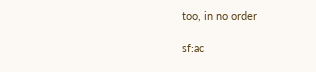too, in no order

sf:ac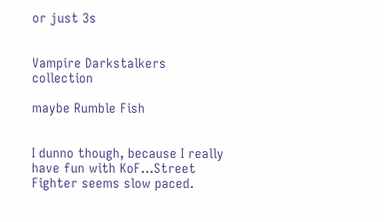or just 3s


Vampire Darkstalkers collection

maybe Rumble Fish


I dunno though, because I really have fun with KoF…Street Fighter seems slow paced.